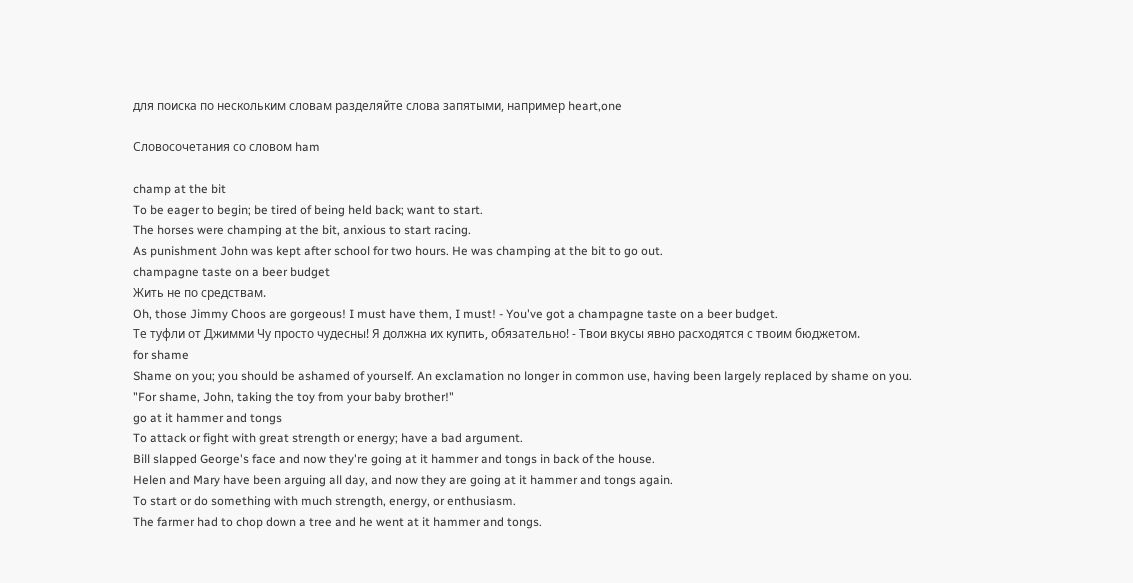для поиска по нескольким словам разделяйте слова запятыми, например heart,one

Словосочетания со словом ham

champ at the bit
To be eager to begin; be tired of being held back; want to start.
The horses were champing at the bit, anxious to start racing.
As punishment John was kept after school for two hours. He was champing at the bit to go out.
champagne taste on a beer budget
Жить не по средствам.
Oh, those Jimmy Choos are gorgeous! I must have them, I must! - You've got a champagne taste on a beer budget.
Те туфли от Джимми Чу просто чудесны! Я должна их купить, обязательно! - Твои вкусы явно расходятся с твоим бюджетом.
for shame
Shame on you; you should be ashamed of yourself. An exclamation no longer in common use, having been largely replaced by shame on you.
"For shame, John, taking the toy from your baby brother!"
go at it hammer and tongs
To attack or fight with great strength or energy; have a bad argument.
Bill slapped George's face and now they're going at it hammer and tongs in back of the house.
Helen and Mary have been arguing all day, and now they are going at it hammer and tongs again.
To start or do something with much strength, energy, or enthusiasm.
The farmer had to chop down a tree and he went at it hammer and tongs.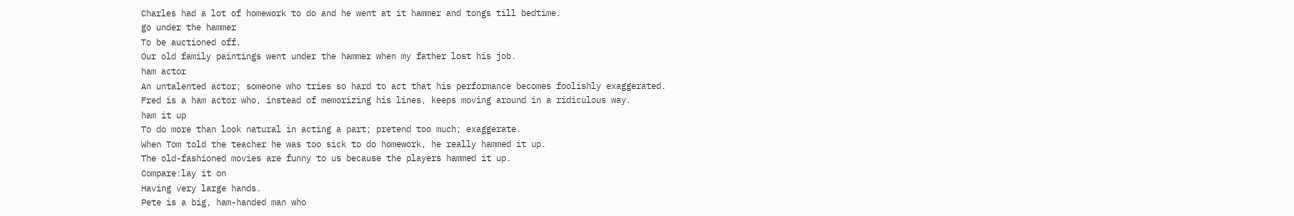Charles had a lot of homework to do and he went at it hammer and tongs till bedtime.
go under the hammer
To be auctioned off.
Our old family paintings went under the hammer when my father lost his job.
ham actor
An untalented actor; someone who tries so hard to act that his performance becomes foolishly exaggerated.
Fred is a ham actor who, instead of memorizing his lines, keeps moving around in a ridiculous way.
ham it up
To do more than look natural in acting a part; pretend too much; exaggerate.
When Tom told the teacher he was too sick to do homework, he really hammed it up.
The old-fashioned movies are funny to us because the players hammed it up.
Compare:lay it on
Having very large hands.
Pete is a big, ham-handed man who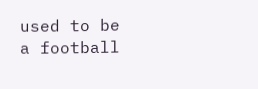used to be a football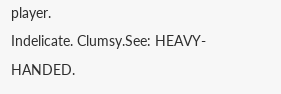player.
Indelicate. Clumsy.See: HEAVY-HANDED.